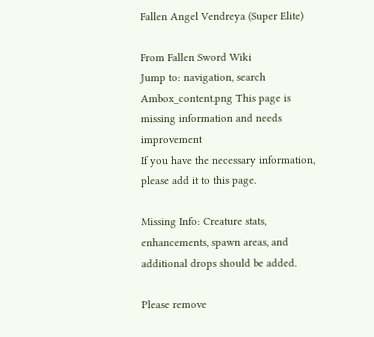Fallen Angel Vendreya (Super Elite)

From Fallen Sword Wiki
Jump to: navigation, search
Ambox_content.png This page is missing information and needs improvement
If you have the necessary information, please add it to this page.

Missing Info: Creature stats, enhancements, spawn areas, and additional drops should be added.

Please remove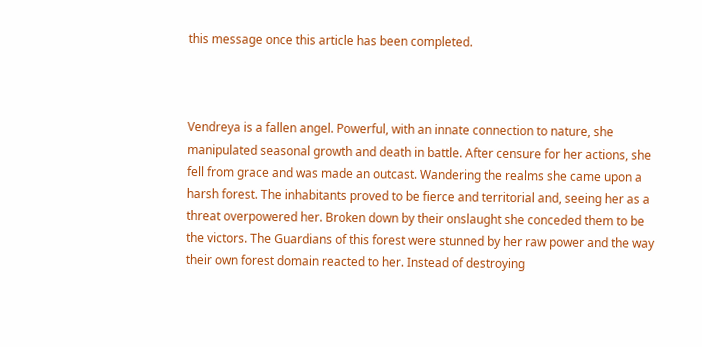this message once this article has been completed.



Vendreya is a fallen angel. Powerful, with an innate connection to nature, she manipulated seasonal growth and death in battle. After censure for her actions, she fell from grace and was made an outcast. Wandering the realms she came upon a harsh forest. The inhabitants proved to be fierce and territorial and, seeing her as a threat overpowered her. Broken down by their onslaught she conceded them to be the victors. The Guardians of this forest were stunned by her raw power and the way their own forest domain reacted to her. Instead of destroying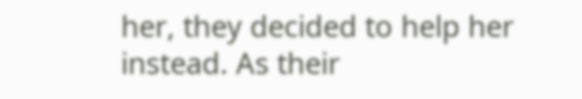her, they decided to help her instead. As their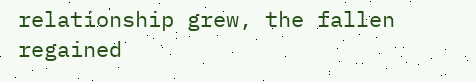relationship grew, the fallen regained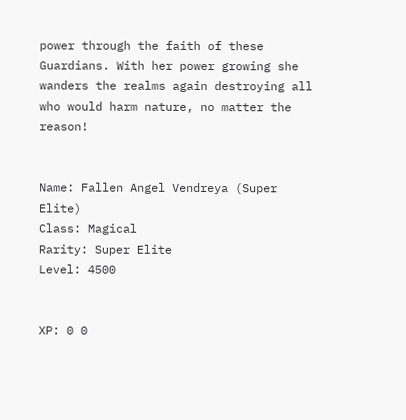power through the faith of these Guardians. With her power growing she wanders the realms again destroying all who would harm nature, no matter the reason!


Name: Fallen Angel Vendreya (Super Elite)
Class: Magical
Rarity: Super Elite
Level: 4500


XP: 0 0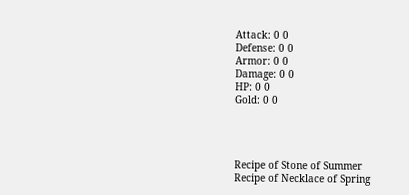Attack: 0 0
Defense: 0 0
Armor: 0 0
Damage: 0 0
HP: 0 0
Gold: 0 0




Recipe of Stone of Summer
Recipe of Necklace of Spring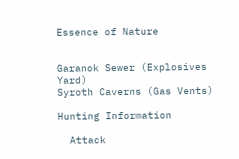Essence of Nature


Garanok Sewer (Explosives Yard)
Syroth Caverns (Gas Vents)

Hunting Information

  Attack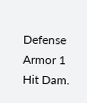Defense Armor 1 Hit Dam.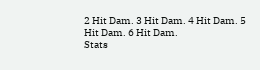2 Hit Dam. 3 Hit Dam. 4 Hit Dam. 5 Hit Dam. 6 Hit Dam.
Stats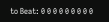to Beat: 0 0 0 0 0 0 0 0 0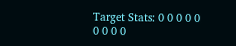Target Stats: 0 0 0 0 0 0 0 0 0